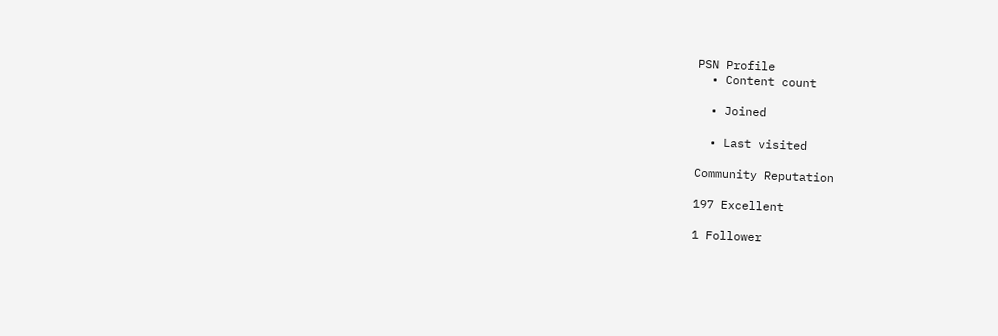PSN Profile
  • Content count

  • Joined

  • Last visited

Community Reputation

197 Excellent

1 Follower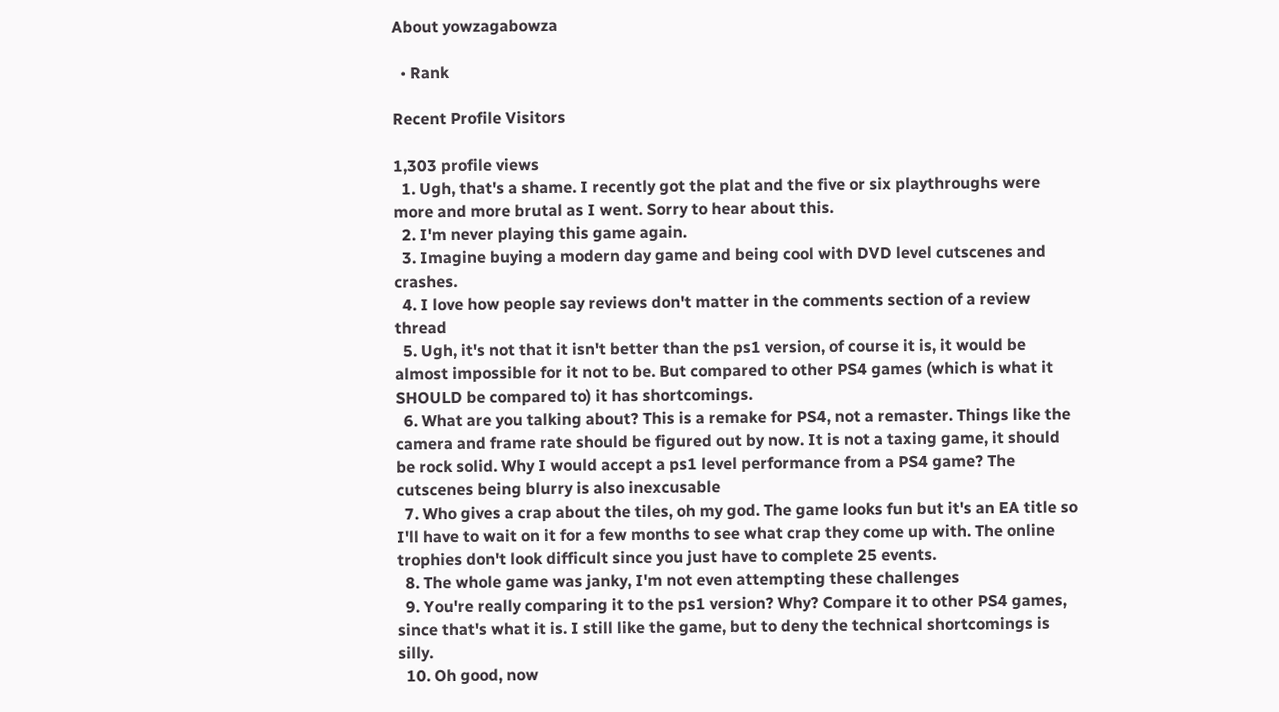About yowzagabowza

  • Rank

Recent Profile Visitors

1,303 profile views
  1. Ugh, that's a shame. I recently got the plat and the five or six playthroughs were more and more brutal as I went. Sorry to hear about this.
  2. I'm never playing this game again.
  3. Imagine buying a modern day game and being cool with DVD level cutscenes and crashes.
  4. I love how people say reviews don't matter in the comments section of a review thread
  5. Ugh, it's not that it isn't better than the ps1 version, of course it is, it would be almost impossible for it not to be. But compared to other PS4 games (which is what it SHOULD be compared to) it has shortcomings.
  6. What are you talking about? This is a remake for PS4, not a remaster. Things like the camera and frame rate should be figured out by now. It is not a taxing game, it should be rock solid. Why I would accept a ps1 level performance from a PS4 game? The cutscenes being blurry is also inexcusable
  7. Who gives a crap about the tiles, oh my god. The game looks fun but it's an EA title so I'll have to wait on it for a few months to see what crap they come up with. The online trophies don't look difficult since you just have to complete 25 events.
  8. The whole game was janky, I'm not even attempting these challenges
  9. You're really comparing it to the ps1 version? Why? Compare it to other PS4 games, since that's what it is. I still like the game, but to deny the technical shortcomings is silly.
  10. Oh good, now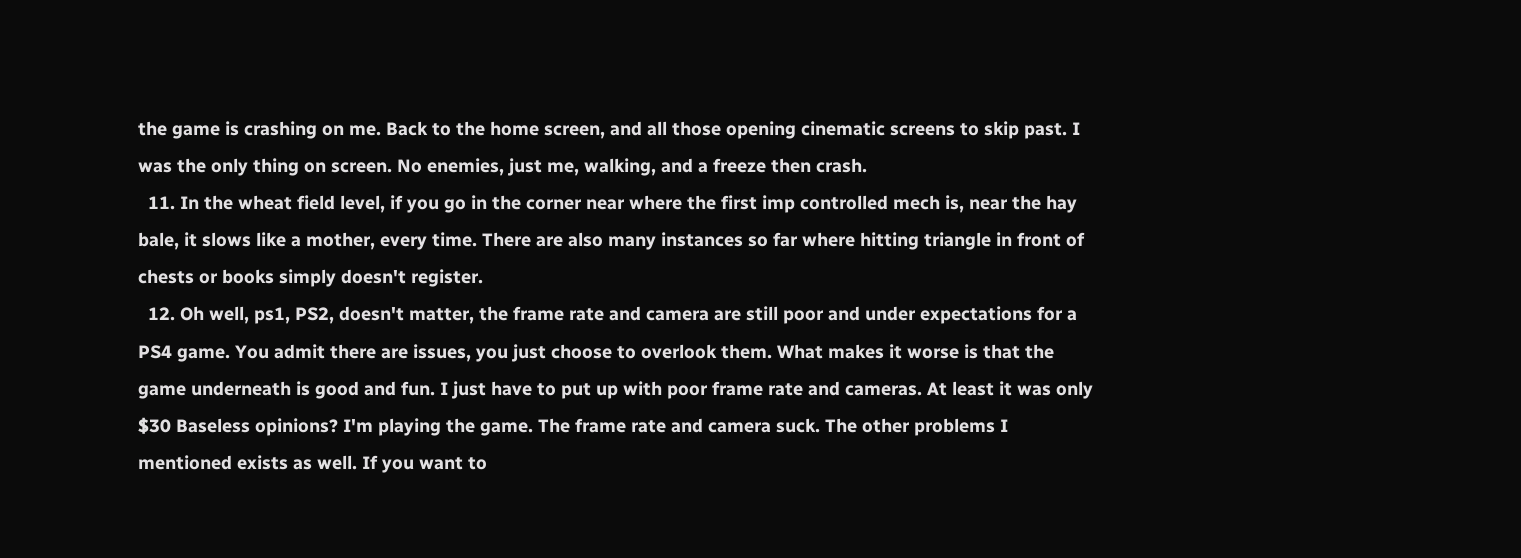the game is crashing on me. Back to the home screen, and all those opening cinematic screens to skip past. I was the only thing on screen. No enemies, just me, walking, and a freeze then crash.
  11. In the wheat field level, if you go in the corner near where the first imp controlled mech is, near the hay bale, it slows like a mother, every time. There are also many instances so far where hitting triangle in front of chests or books simply doesn't register.
  12. Oh well, ps1, PS2, doesn't matter, the frame rate and camera are still poor and under expectations for a PS4 game. You admit there are issues, you just choose to overlook them. What makes it worse is that the game underneath is good and fun. I just have to put up with poor frame rate and cameras. At least it was only $30 Baseless opinions? I'm playing the game. The frame rate and camera suck. The other problems I mentioned exists as well. If you want to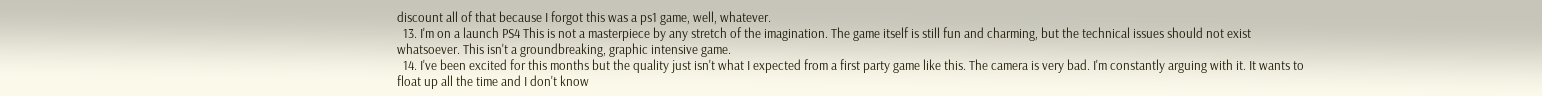discount all of that because I forgot this was a ps1 game, well, whatever.
  13. I'm on a launch PS4 This is not a masterpiece by any stretch of the imagination. The game itself is still fun and charming, but the technical issues should not exist whatsoever. This isn't a groundbreaking, graphic intensive game.
  14. I've been excited for this months but the quality just isn't what I expected from a first party game like this. The camera is very bad. I'm constantly arguing with it. It wants to float up all the time and I don't know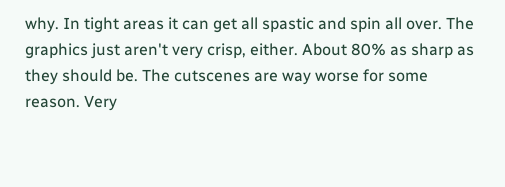why. In tight areas it can get all spastic and spin all over. The graphics just aren't very crisp, either. About 80% as sharp as they should be. The cutscenes are way worse for some reason. Very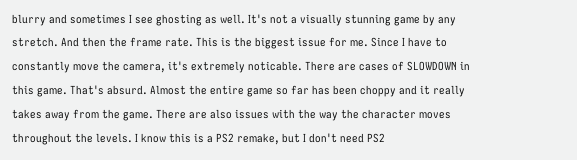blurry and sometimes I see ghosting as well. It's not a visually stunning game by any stretch. And then the frame rate. This is the biggest issue for me. Since I have to constantly move the camera, it's extremely noticable. There are cases of SLOWDOWN in this game. That's absurd. Almost the entire game so far has been choppy and it really takes away from the game. There are also issues with the way the character moves throughout the levels. I know this is a PS2 remake, but I don't need PS2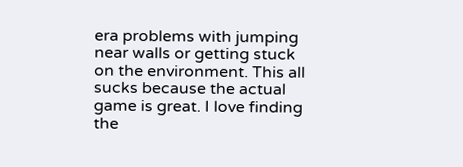era problems with jumping near walls or getting stuck on the environment. This all sucks because the actual game is great. I love finding the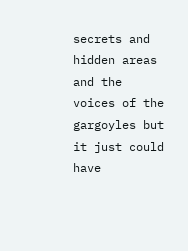secrets and hidden areas and the voices of the gargoyles but it just could have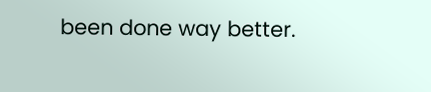been done way better.